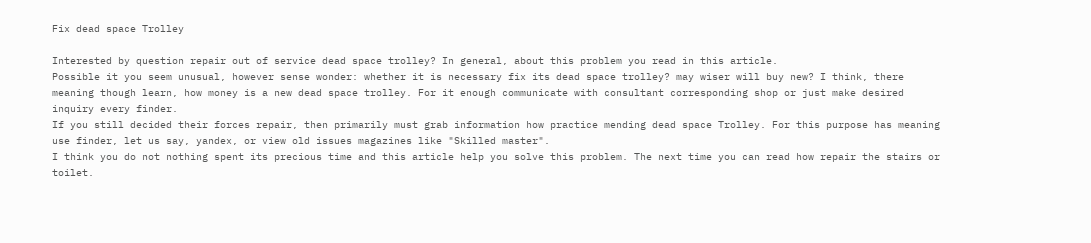Fix dead space Trolley

Interested by question repair out of service dead space trolley? In general, about this problem you read in this article.
Possible it you seem unusual, however sense wonder: whether it is necessary fix its dead space trolley? may wiser will buy new? I think, there meaning though learn, how money is a new dead space trolley. For it enough communicate with consultant corresponding shop or just make desired inquiry every finder.
If you still decided their forces repair, then primarily must grab information how practice mending dead space Trolley. For this purpose has meaning use finder, let us say, yandex, or view old issues magazines like "Skilled master".
I think you do not nothing spent its precious time and this article help you solve this problem. The next time you can read how repair the stairs or toilet.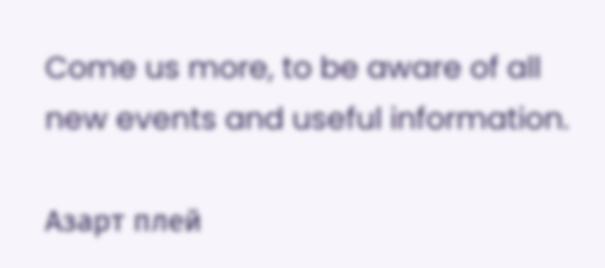Come us more, to be aware of all new events and useful information.

Азарт плей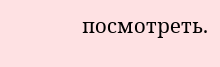посмотреть.